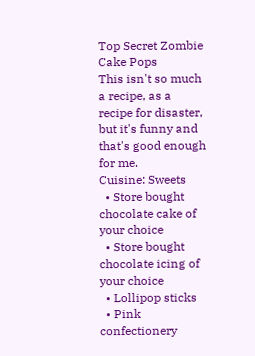Top Secret Zombie Cake Pops
This isn't so much a recipe, as a recipe for disaster, but it's funny and that's good enough for me.
Cuisine: Sweets
  • Store bought chocolate cake of your choice
  • Store bought chocolate icing of your choice
  • Lollipop sticks
  • Pink confectionery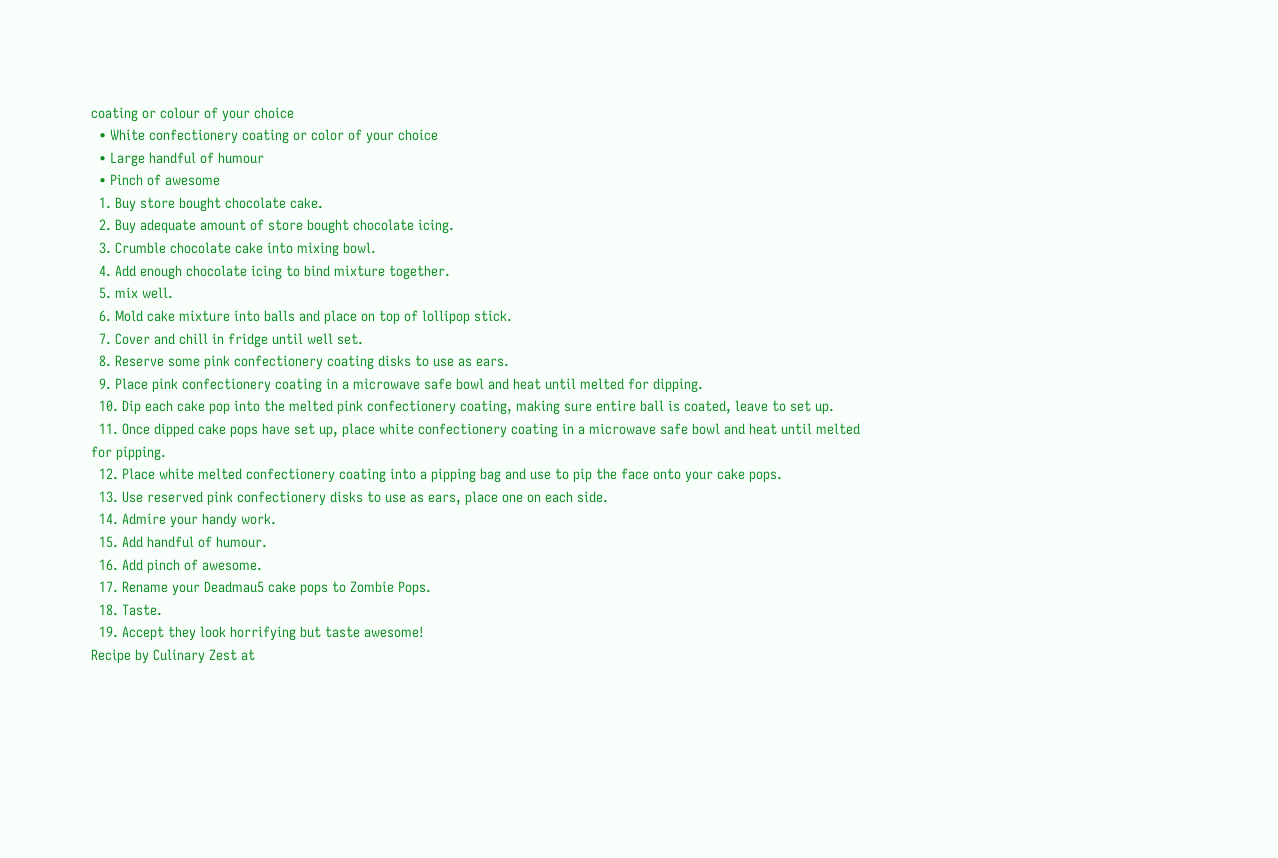coating or colour of your choice
  • White confectionery coating or color of your choice
  • Large handful of humour
  • Pinch of awesome
  1. Buy store bought chocolate cake.
  2. Buy adequate amount of store bought chocolate icing.
  3. Crumble chocolate cake into mixing bowl.
  4. Add enough chocolate icing to bind mixture together.
  5. mix well.
  6. Mold cake mixture into balls and place on top of lollipop stick.
  7. Cover and chill in fridge until well set.
  8. Reserve some pink confectionery coating disks to use as ears.
  9. Place pink confectionery coating in a microwave safe bowl and heat until melted for dipping.
  10. Dip each cake pop into the melted pink confectionery coating, making sure entire ball is coated, leave to set up.
  11. Once dipped cake pops have set up, place white confectionery coating in a microwave safe bowl and heat until melted for pipping.
  12. Place white melted confectionery coating into a pipping bag and use to pip the face onto your cake pops.
  13. Use reserved pink confectionery disks to use as ears, place one on each side.
  14. Admire your handy work.
  15. Add handful of humour.
  16. Add pinch of awesome.
  17. Rename your Deadmau5 cake pops to Zombie Pops.
  18. Taste.
  19. Accept they look horrifying but taste awesome!
Recipe by Culinary Zest at